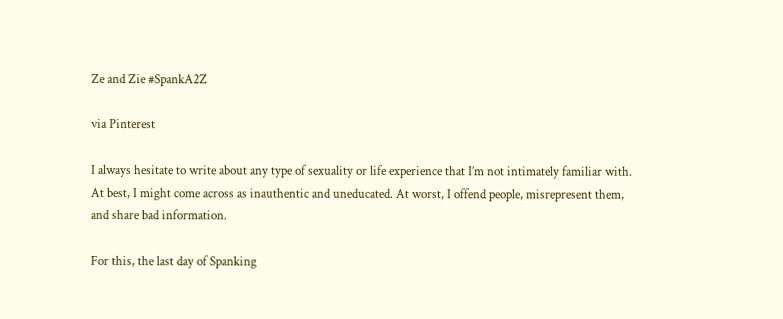Ze and Zie #SpankA2Z

via Pinterest

I always hesitate to write about any type of sexuality or life experience that I’m not intimately familiar with. At best, I might come across as inauthentic and uneducated. At worst, I offend people, misrepresent them, and share bad information.

For this, the last day of Spanking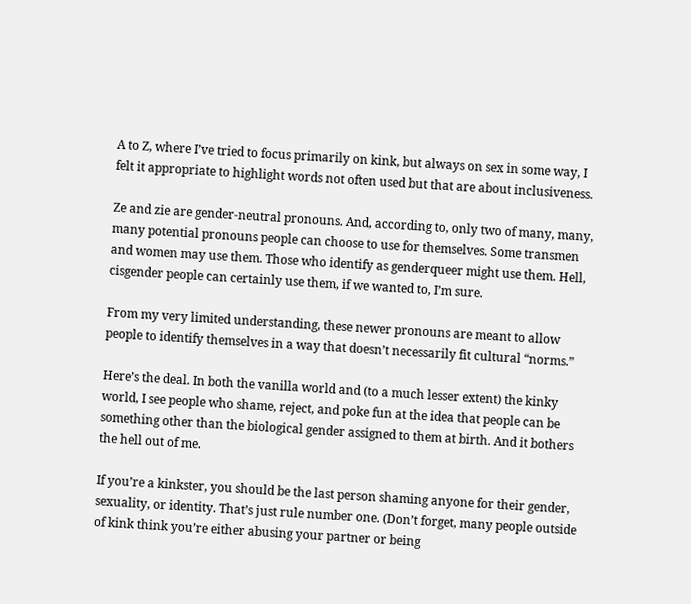A to Z, where I’ve tried to focus primarily on kink, but always on sex in some way, I felt it appropriate to highlight words not often used but that are about inclusiveness.

Ze and zie are gender-neutral pronouns. And, according to, only two of many, many, many potential pronouns people can choose to use for themselves. Some transmen and women may use them. Those who identify as genderqueer might use them. Hell, cisgender people can certainly use them, if we wanted to, I’m sure.

From my very limited understanding, these newer pronouns are meant to allow people to identify themselves in a way that doesn’t necessarily fit cultural “norms.”

Here’s the deal. In both the vanilla world and (to a much lesser extent) the kinky world, I see people who shame, reject, and poke fun at the idea that people can be something other than the biological gender assigned to them at birth. And it bothers the hell out of me.

If you’re a kinkster, you should be the last person shaming anyone for their gender, sexuality, or identity. That’s just rule number one. (Don’t forget, many people outside of kink think you’re either abusing your partner or being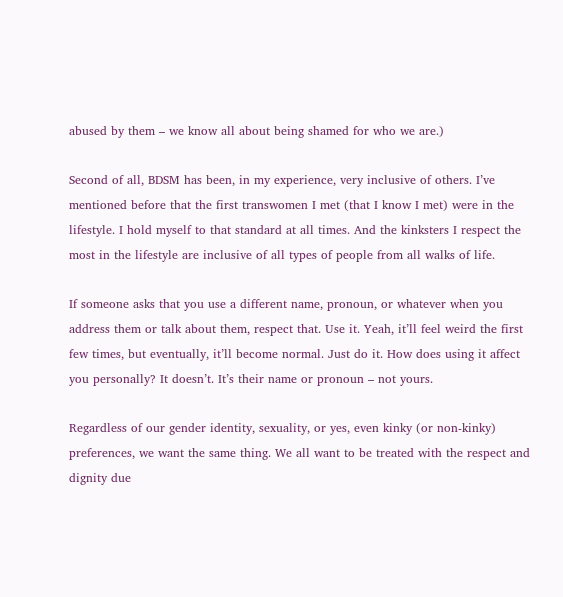abused by them – we know all about being shamed for who we are.)

Second of all, BDSM has been, in my experience, very inclusive of others. I’ve mentioned before that the first transwomen I met (that I know I met) were in the lifestyle. I hold myself to that standard at all times. And the kinksters I respect the most in the lifestyle are inclusive of all types of people from all walks of life.

If someone asks that you use a different name, pronoun, or whatever when you address them or talk about them, respect that. Use it. Yeah, it’ll feel weird the first few times, but eventually, it’ll become normal. Just do it. How does using it affect you personally? It doesn’t. It’s their name or pronoun – not yours.

Regardless of our gender identity, sexuality, or yes, even kinky (or non-kinky) preferences, we want the same thing. We all want to be treated with the respect and dignity due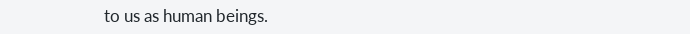to us as human beings.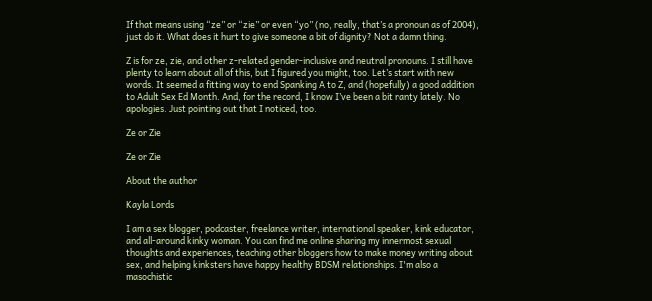If that means using “ze” or “zie” or even “yo” (no, really, that’s a pronoun as of 2004), just do it. What does it hurt to give someone a bit of dignity? Not a damn thing.

Z is for ze, zie, and other z-related gender-inclusive and neutral pronouns. I still have plenty to learn about all of this, but I figured you might, too. Let’s start with new words. It seemed a fitting way to end Spanking A to Z, and (hopefully) a good addition to Adult Sex Ed Month. And, for the record, I know I’ve been a bit ranty lately. No apologies. Just pointing out that I noticed, too.

Ze or Zie

Ze or Zie

About the author

Kayla Lords

I am a sex blogger, podcaster, freelance writer, international speaker, kink educator, and all-around kinky woman. You can find me online sharing my innermost sexual thoughts and experiences, teaching other bloggers how to make money writing about sex, and helping kinksters have happy healthy BDSM relationships. I'm also a masochistic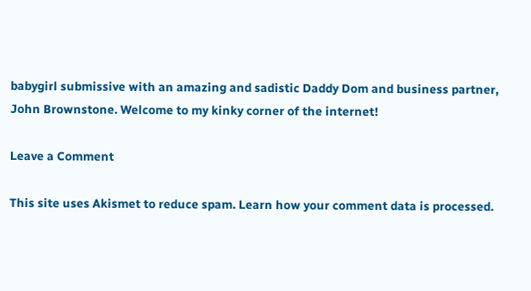babygirl submissive with an amazing and sadistic Daddy Dom and business partner, John Brownstone. Welcome to my kinky corner of the internet!

Leave a Comment

This site uses Akismet to reduce spam. Learn how your comment data is processed.